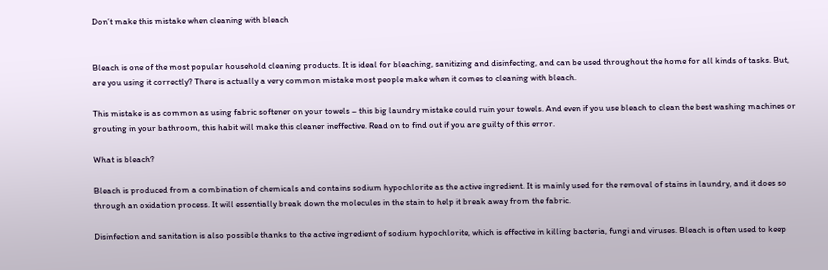Don’t make this mistake when cleaning with bleach


Bleach is one of the most popular household cleaning products. It is ideal for bleaching, sanitizing and disinfecting, and can be used throughout the home for all kinds of tasks. But, are you using it correctly? There is actually a very common mistake most people make when it comes to cleaning with bleach.

This mistake is as common as using fabric softener on your towels – this big laundry mistake could ruin your towels. And even if you use bleach to clean the best washing machines or grouting in your bathroom, this habit will make this cleaner ineffective. Read on to find out if you are guilty of this error.

What is bleach?

Bleach is produced from a combination of chemicals and contains sodium hypochlorite as the active ingredient. It is mainly used for the removal of stains in laundry, and it does so through an oxidation process. It will essentially break down the molecules in the stain to help it break away from the fabric.

Disinfection and sanitation is also possible thanks to the active ingredient of sodium hypochlorite, which is effective in killing bacteria, fungi and viruses. Bleach is often used to keep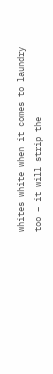whites white when it comes to laundry too – it will strip the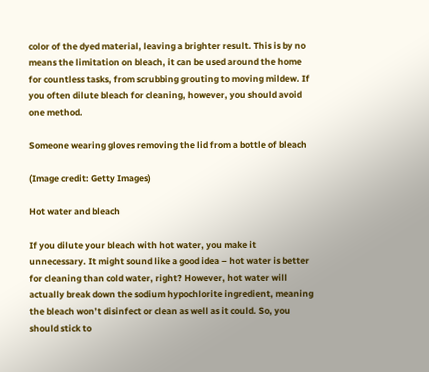color of the dyed material, leaving a brighter result. This is by no means the limitation on bleach, it can be used around the home for countless tasks, from scrubbing grouting to moving mildew. If you often dilute bleach for cleaning, however, you should avoid one method.

Someone wearing gloves removing the lid from a bottle of bleach

(Image credit: Getty Images)

Hot water and bleach

If you dilute your bleach with hot water, you make it unnecessary. It might sound like a good idea – hot water is better for cleaning than cold water, right? However, hot water will actually break down the sodium hypochlorite ingredient, meaning the bleach won’t disinfect or clean as well as it could. So, you should stick to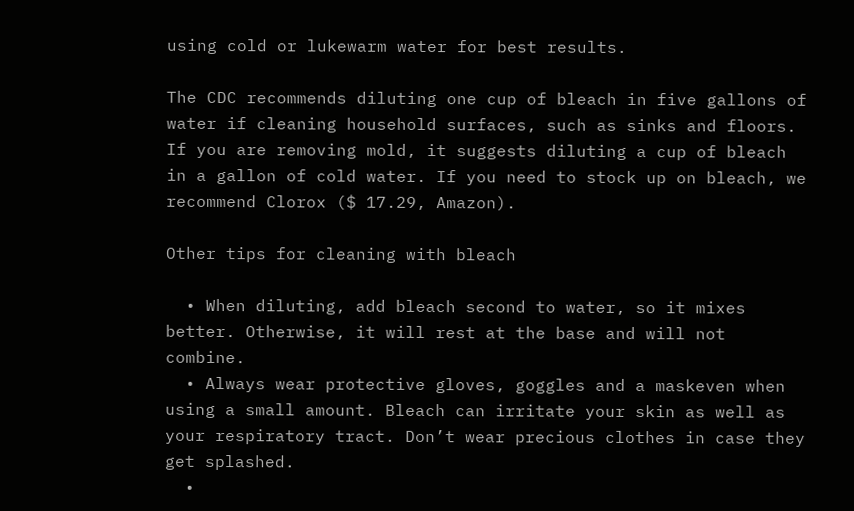using cold or lukewarm water for best results.

The CDC recommends diluting one cup of bleach in five gallons of water if cleaning household surfaces, such as sinks and floors. If you are removing mold, it suggests diluting a cup of bleach in a gallon of cold water. If you need to stock up on bleach, we recommend Clorox ($ 17.29, Amazon).

Other tips for cleaning with bleach

  • When diluting, add bleach second to water, so it mixes better. Otherwise, it will rest at the base and will not combine.
  • Always wear protective gloves, goggles and a maskeven when using a small amount. Bleach can irritate your skin as well as your respiratory tract. Don’t wear precious clothes in case they get splashed.
  •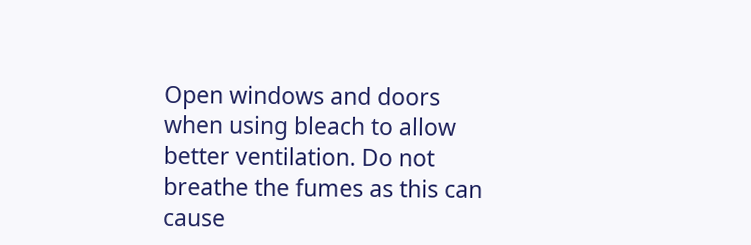Open windows and doors when using bleach to allow better ventilation. Do not breathe the fumes as this can cause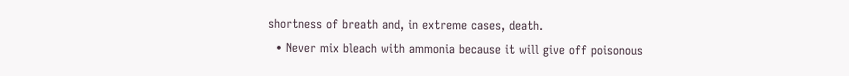shortness of breath and, in extreme cases, death.
  • Never mix bleach with ammonia because it will give off poisonous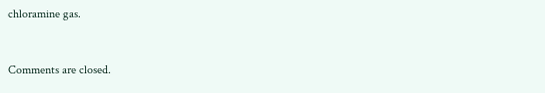chloramine gas.


Comments are closed.